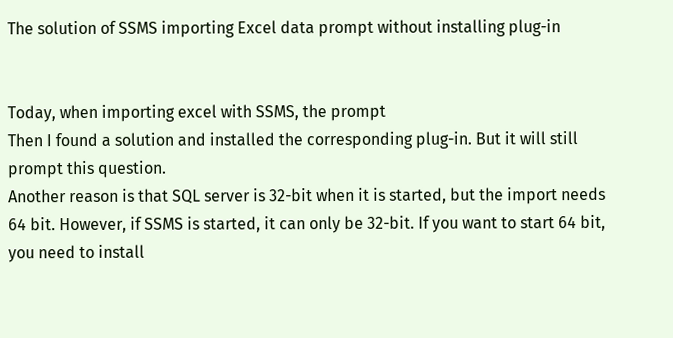The solution of SSMS importing Excel data prompt without installing plug-in


Today, when importing excel with SSMS, the prompt
Then I found a solution and installed the corresponding plug-in. But it will still prompt this question.
Another reason is that SQL server is 32-bit when it is started, but the import needs 64 bit. However, if SSMS is started, it can only be 32-bit. If you want to start 64 bit, you need to install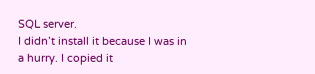SQL server.
I didn’t install it because I was in a hurry. I copied it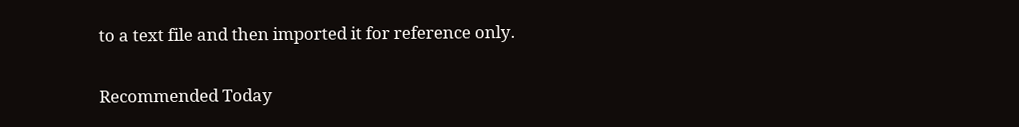to a text file and then imported it for reference only.

Recommended Today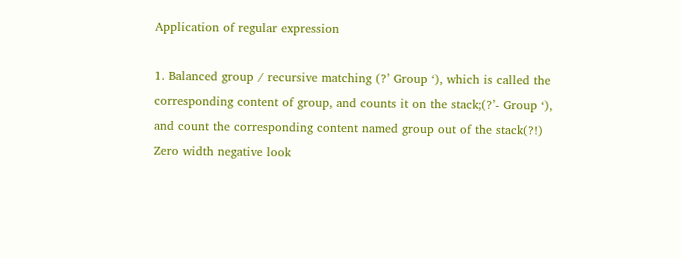Application of regular expression

1. Balanced group / recursive matching (?’ Group ‘), which is called the corresponding content of group, and counts it on the stack;(?’- Group ‘), and count the corresponding content named group out of the stack(?!) Zero width negative look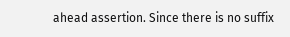ahead assertion. Since there is no suffix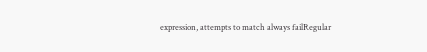expression, attempts to match always failRegular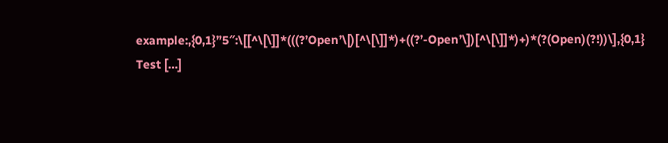example:,{0,1}”5″:\[[^\[\]]*(((?’Open’\[)[^\[\]]*)+((?’-Open’\])[^\[\]]*)+)*(?(Open)(?!))\],{0,1} Test […]